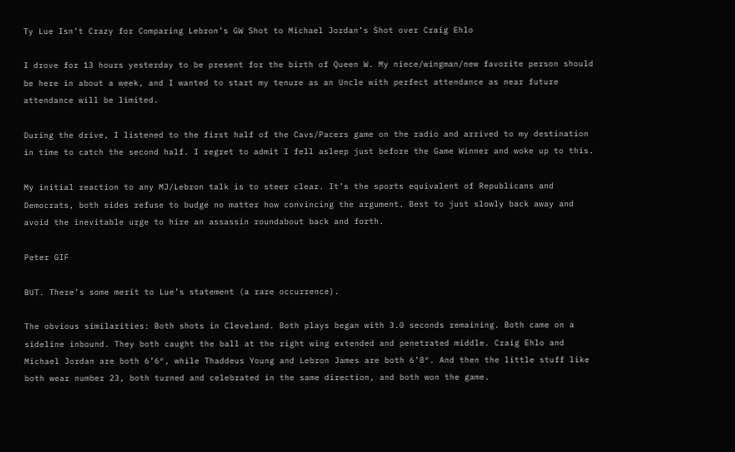Ty Lue Isn’t Crazy for Comparing Lebron’s GW Shot to Michael Jordan’s Shot over Craig Ehlo

I drove for 13 hours yesterday to be present for the birth of Queen W. My niece/wingman/new favorite person should be here in about a week, and I wanted to start my tenure as an Uncle with perfect attendance as near future attendance will be limited.

During the drive, I listened to the first half of the Cavs/Pacers game on the radio and arrived to my destination in time to catch the second half. I regret to admit I fell asleep just before the Game Winner and woke up to this.

My initial reaction to any MJ/Lebron talk is to steer clear. It’s the sports equivalent of Republicans and Democrats, both sides refuse to budge no matter how convincing the argument. Best to just slowly back away and avoid the inevitable urge to hire an assassin roundabout back and forth.

Peter GIF

BUT. There’s some merit to Lue’s statement (a rare occurrence).

The obvious similarities: Both shots in Cleveland. Both plays began with 3.0 seconds remaining. Both came on a sideline inbound. They both caught the ball at the right wing extended and penetrated middle. Craig Ehlo and Michael Jordan are both 6’6″, while Thaddeus Young and Lebron James are both 6’8″. And then the little stuff like both wear number 23, both turned and celebrated in the same direction, and both won the game.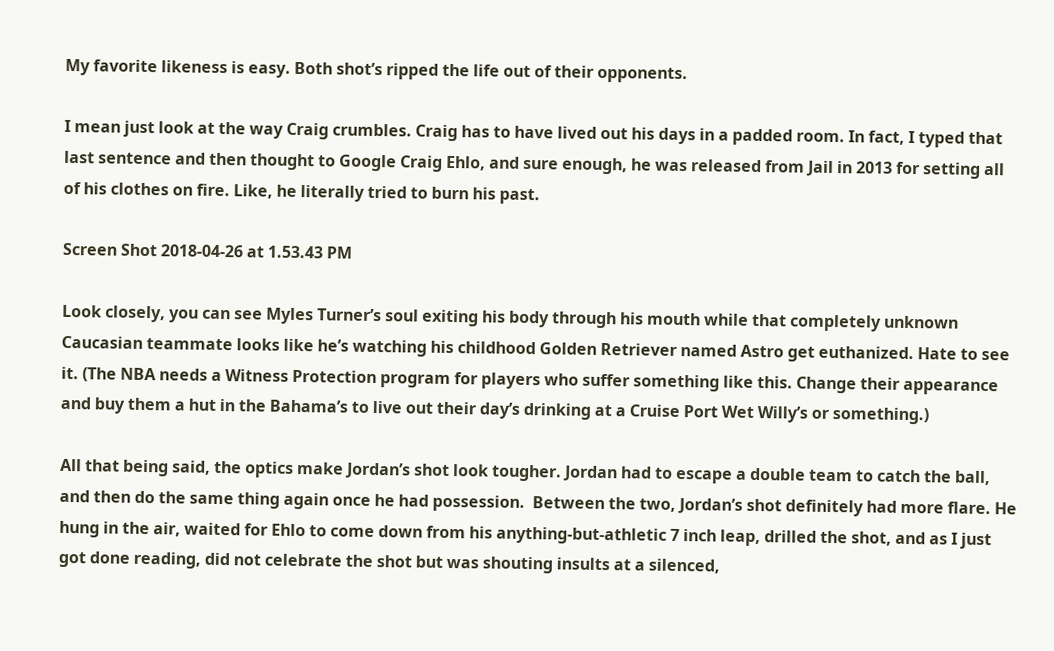My favorite likeness is easy. Both shot’s ripped the life out of their opponents.

I mean just look at the way Craig crumbles. Craig has to have lived out his days in a padded room. In fact, I typed that last sentence and then thought to Google Craig Ehlo, and sure enough, he was released from Jail in 2013 for setting all of his clothes on fire. Like, he literally tried to burn his past.

Screen Shot 2018-04-26 at 1.53.43 PM

Look closely, you can see Myles Turner’s soul exiting his body through his mouth while that completely unknown Caucasian teammate looks like he’s watching his childhood Golden Retriever named Astro get euthanized. Hate to see it. (The NBA needs a Witness Protection program for players who suffer something like this. Change their appearance and buy them a hut in the Bahama’s to live out their day’s drinking at a Cruise Port Wet Willy’s or something.)

All that being said, the optics make Jordan’s shot look tougher. Jordan had to escape a double team to catch the ball, and then do the same thing again once he had possession.  Between the two, Jordan’s shot definitely had more flare. He hung in the air, waited for Ehlo to come down from his anything-but-athletic 7 inch leap, drilled the shot, and as I just got done reading, did not celebrate the shot but was shouting insults at a silenced,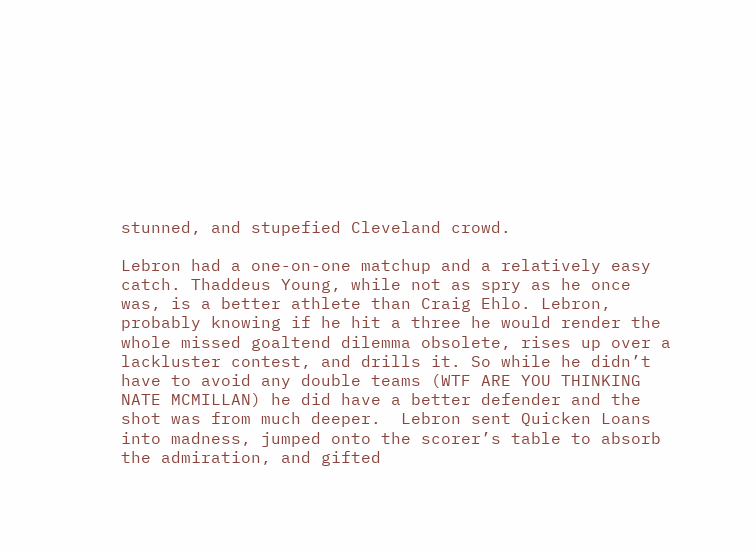stunned, and stupefied Cleveland crowd.

Lebron had a one-on-one matchup and a relatively easy catch. Thaddeus Young, while not as spry as he once was, is a better athlete than Craig Ehlo. Lebron, probably knowing if he hit a three he would render the whole missed goaltend dilemma obsolete, rises up over a lackluster contest, and drills it. So while he didn’t have to avoid any double teams (WTF ARE YOU THINKING NATE MCMILLAN) he did have a better defender and the shot was from much deeper.  Lebron sent Quicken Loans into madness, jumped onto the scorer’s table to absorb the admiration, and gifted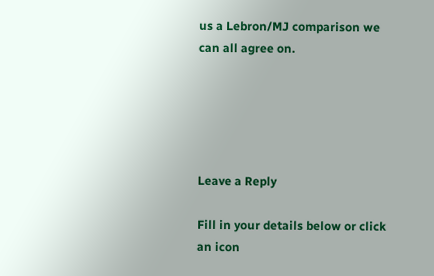us a Lebron/MJ comparison we can all agree on.





Leave a Reply

Fill in your details below or click an icon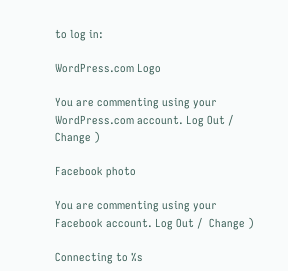to log in:

WordPress.com Logo

You are commenting using your WordPress.com account. Log Out /  Change )

Facebook photo

You are commenting using your Facebook account. Log Out /  Change )

Connecting to %s